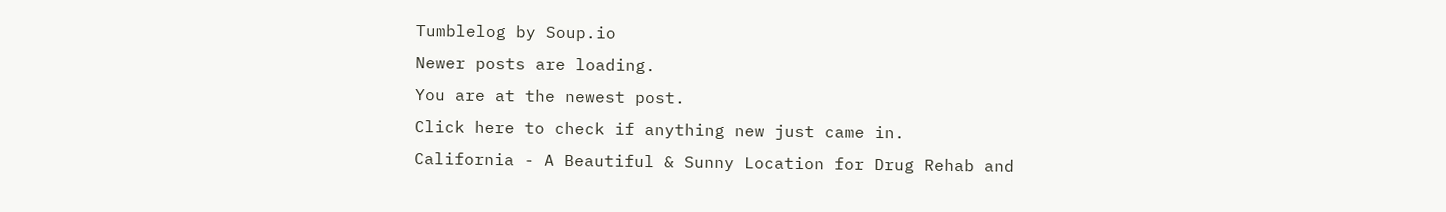Tumblelog by Soup.io
Newer posts are loading.
You are at the newest post.
Click here to check if anything new just came in.
California - A Beautiful & Sunny Location for Drug Rehab and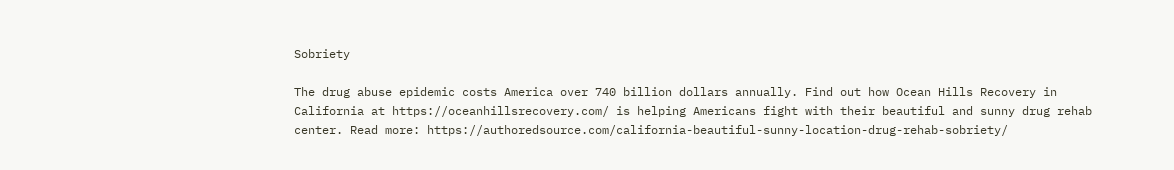Sobriety

The drug abuse epidemic costs America over 740 billion dollars annually. Find out how Ocean Hills Recovery in California at https://oceanhillsrecovery.com/ is helping Americans fight with their beautiful and sunny drug rehab center. Read more: https://authoredsource.com/california-beautiful-sunny-location-drug-rehab-sobriety/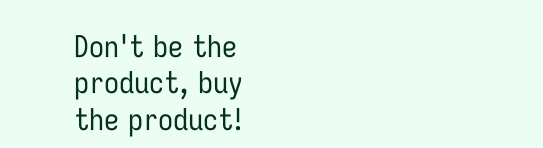Don't be the product, buy the product!